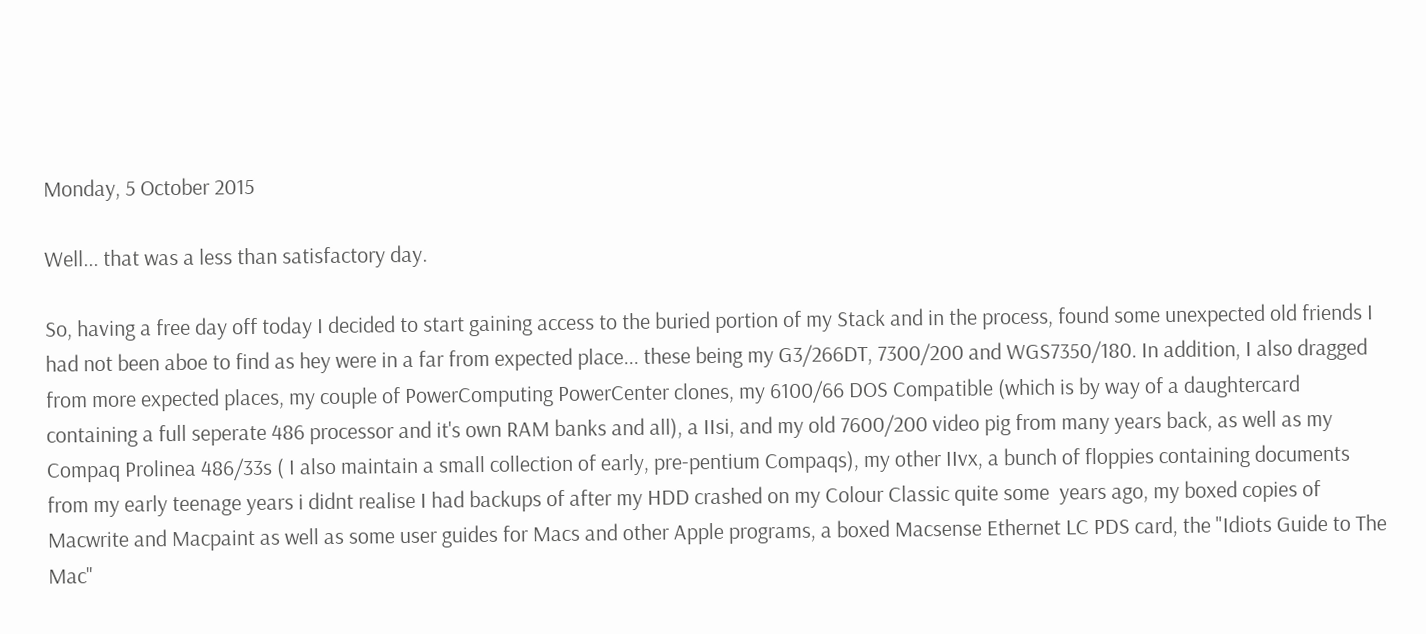Monday, 5 October 2015

Well... that was a less than satisfactory day.

So, having a free day off today I decided to start gaining access to the buried portion of my Stack and in the process, found some unexpected old friends I had not been aboe to find as hey were in a far from expected place... these being my G3/266DT, 7300/200 and WGS7350/180. In addition, I also dragged from more expected places, my couple of PowerComputing PowerCenter clones, my 6100/66 DOS Compatible (which is by way of a daughtercard containing a full seperate 486 processor and it's own RAM banks and all), a IIsi, and my old 7600/200 video pig from many years back, as well as my Compaq Prolinea 486/33s ( I also maintain a small collection of early, pre-pentium Compaqs), my other IIvx, a bunch of floppies containing documents from my early teenage years i didnt realise I had backups of after my HDD crashed on my Colour Classic quite some  years ago, my boxed copies of Macwrite and Macpaint as well as some user guides for Macs and other Apple programs, a boxed Macsense Ethernet LC PDS card, the "Idiots Guide to The Mac"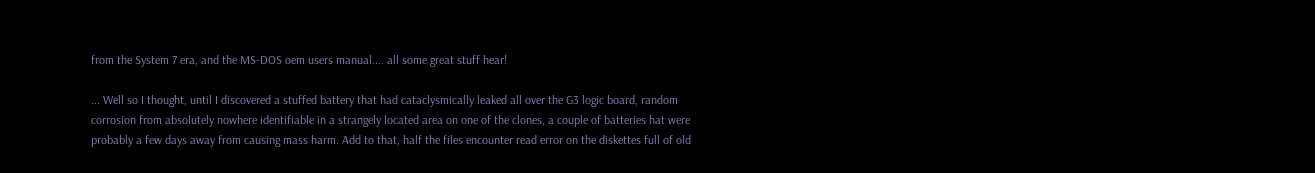from the System 7 era, and the MS-DOS oem users manual.... all some great stuff hear!

... Well so I thought, until I discovered a stuffed battery that had cataclysmically leaked all over the G3 logic board, random corrosion from absolutely nowhere identifiable in a strangely located area on one of the clones, a couple of batteries hat were probably a few days away from causing mass harm. Add to that, half the files encounter read error on the diskettes full of old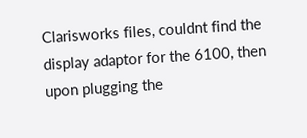Clarisworks files, couldnt find the display adaptor for the 6100, then upon plugging the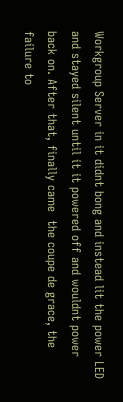Workgroup Server in it didnt bong and instead lit the power LED and stayed silent until it it powered off and wouldnt power back on. After that, finally came  the coupe de grace, the failure to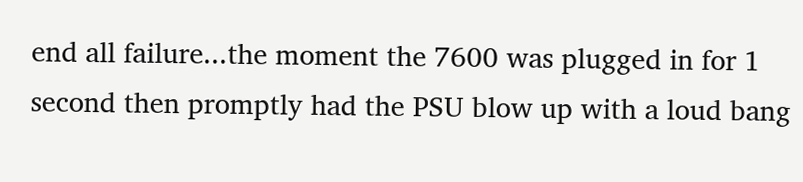end all failure...the moment the 7600 was plugged in for 1 second then promptly had the PSU blow up with a loud bang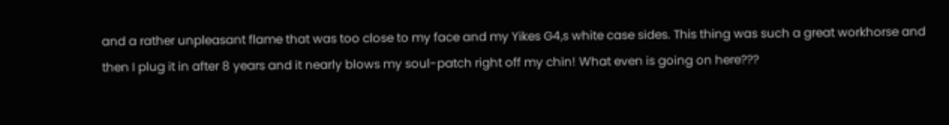and a rather unpleasant flame that was too close to my face and my Yikes G4,s white case sides. This thing was such a great workhorse and then I plug it in after 8 years and it nearly blows my soul-patch right off my chin! What even is going on here???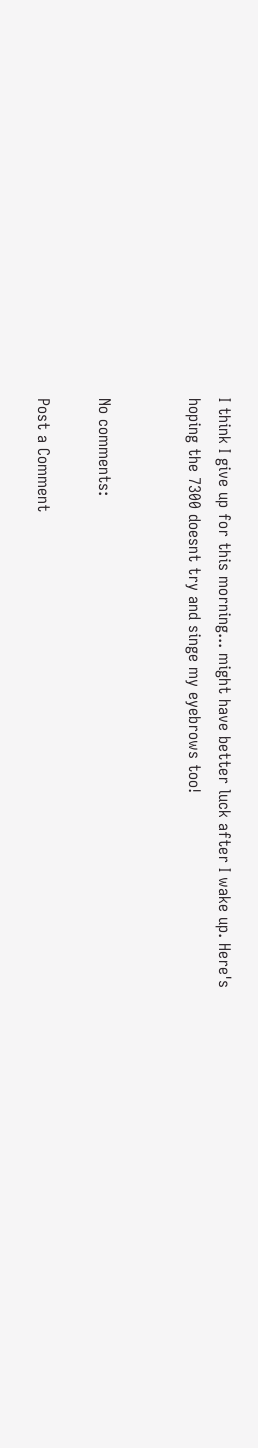I think I give up for this morning... might have better luck after I wake up. Here's hoping the 7300 doesnt try and singe my eyebrows too!


No comments:

Post a Comment